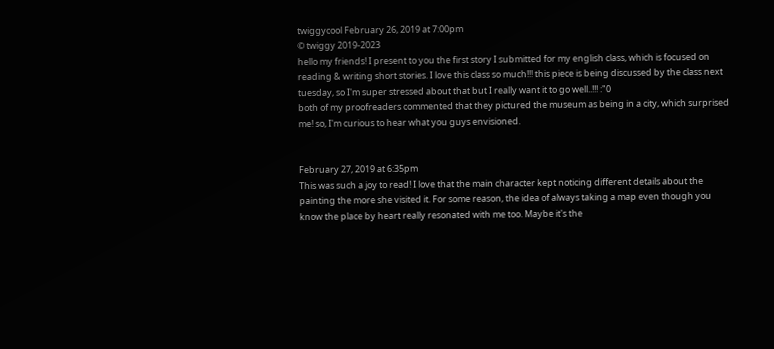twiggycool February 26, 2019 at 7:00pm
© twiggy 2019-2023
hello my friends! I present to you the first story I submitted for my english class, which is focused on reading & writing short stories. I love this class so much!!! this piece is being discussed by the class next tuesday, so I'm super stressed about that but I really want it to go well..!!! :"0
both of my proofreaders commented that they pictured the museum as being in a city, which surprised me! so, I'm curious to hear what you guys envisioned.


February 27, 2019 at 6:35pm
This was such a joy to read! I love that the main character kept noticing different details about the painting the more she visited it. For some reason, the idea of always taking a map even though you know the place by heart really resonated with me too. Maybe it's the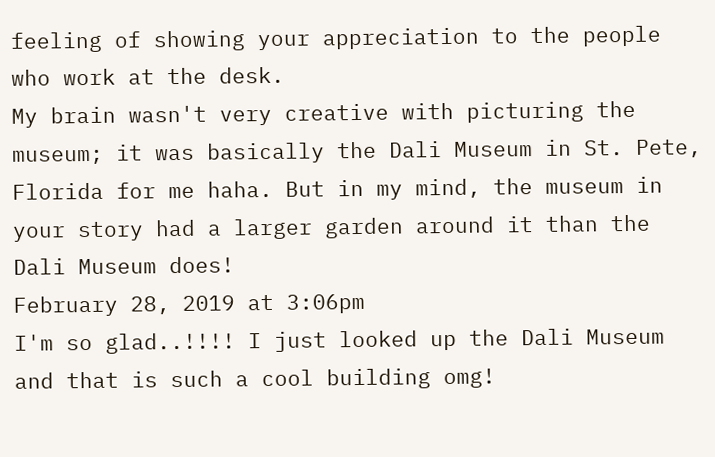feeling of showing your appreciation to the people who work at the desk.
My brain wasn't very creative with picturing the museum; it was basically the Dali Museum in St. Pete, Florida for me haha. But in my mind, the museum in your story had a larger garden around it than the Dali Museum does!
February 28, 2019 at 3:06pm
I'm so glad..!!!! I just looked up the Dali Museum and that is such a cool building omg!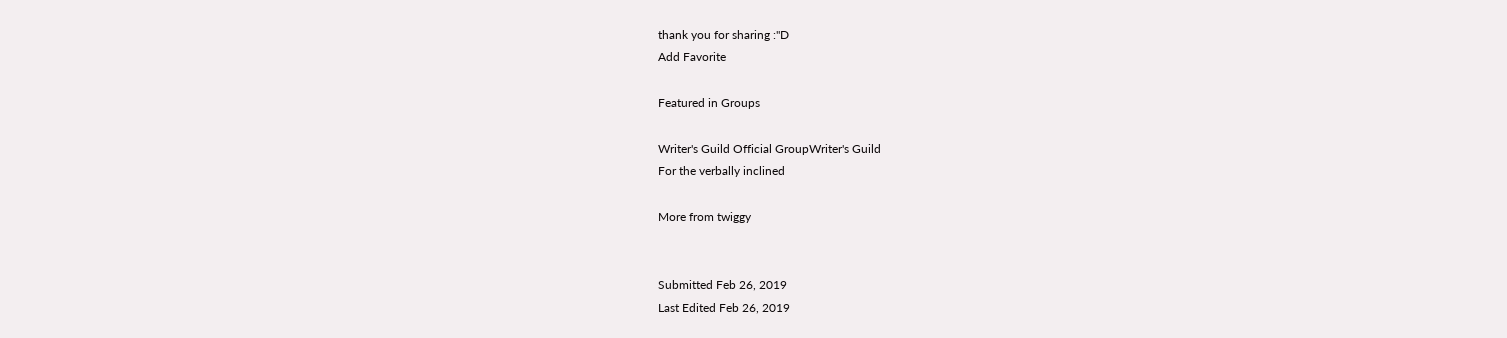thank you for sharing :"D
Add Favorite

Featured in Groups

Writer's Guild Official GroupWriter's Guild
For the verbally inclined

More from twiggy


Submitted Feb 26, 2019
Last Edited Feb 26, 2019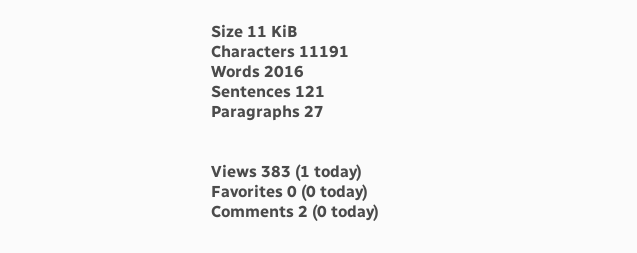Size 11 KiB
Characters 11191
Words 2016
Sentences 121
Paragraphs 27


Views 383 (1 today)
Favorites 0 (0 today)
Comments 2 (0 today)